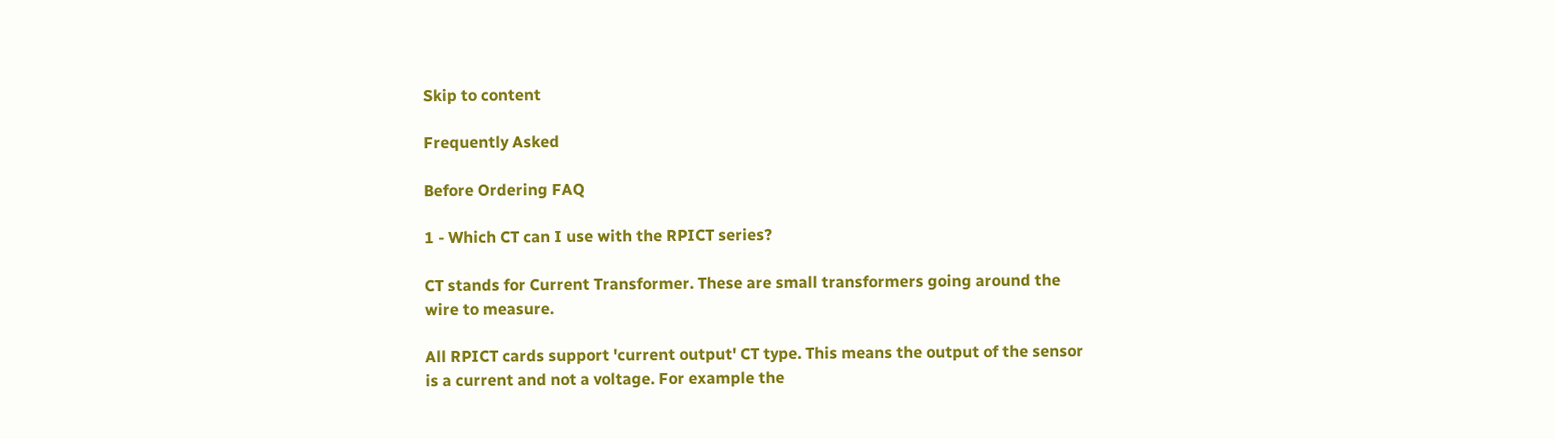Skip to content

Frequently Asked

Before Ordering FAQ

1 - Which CT can I use with the RPICT series?

CT stands for Current Transformer. These are small transformers going around the wire to measure.

All RPICT cards support 'current output' CT type. This means the output of the sensor is a current and not a voltage. For example the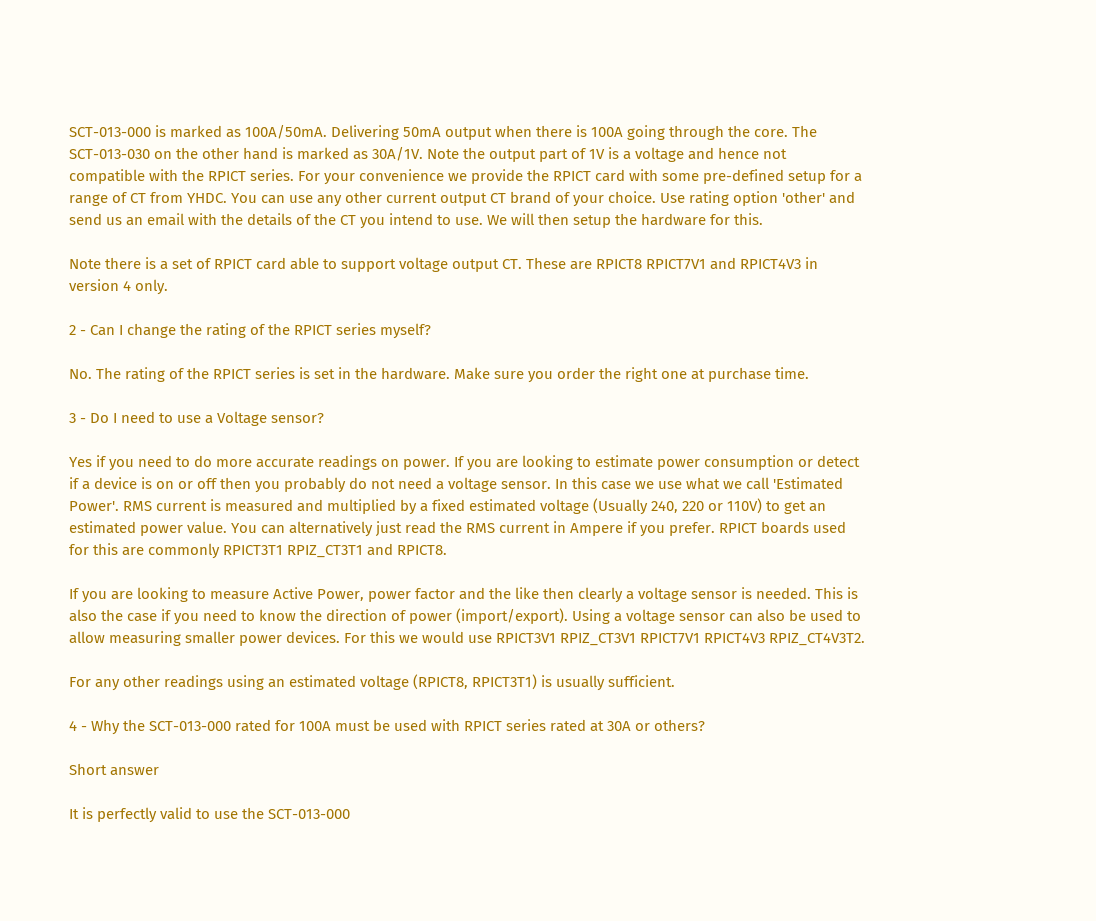SCT-013-000 is marked as 100A/50mA. Delivering 50mA output when there is 100A going through the core. The SCT-013-030 on the other hand is marked as 30A/1V. Note the output part of 1V is a voltage and hence not compatible with the RPICT series. For your convenience we provide the RPICT card with some pre-defined setup for a range of CT from YHDC. You can use any other current output CT brand of your choice. Use rating option 'other' and send us an email with the details of the CT you intend to use. We will then setup the hardware for this.

Note there is a set of RPICT card able to support voltage output CT. These are RPICT8 RPICT7V1 and RPICT4V3 in version 4 only.

2 - Can I change the rating of the RPICT series myself?

No. The rating of the RPICT series is set in the hardware. Make sure you order the right one at purchase time.

3 - Do I need to use a Voltage sensor?

Yes if you need to do more accurate readings on power. If you are looking to estimate power consumption or detect if a device is on or off then you probably do not need a voltage sensor. In this case we use what we call 'Estimated Power'. RMS current is measured and multiplied by a fixed estimated voltage (Usually 240, 220 or 110V) to get an estimated power value. You can alternatively just read the RMS current in Ampere if you prefer. RPICT boards used for this are commonly RPICT3T1 RPIZ_CT3T1 and RPICT8.

If you are looking to measure Active Power, power factor and the like then clearly a voltage sensor is needed. This is also the case if you need to know the direction of power (import/export). Using a voltage sensor can also be used to allow measuring smaller power devices. For this we would use RPICT3V1 RPIZ_CT3V1 RPICT7V1 RPICT4V3 RPIZ_CT4V3T2.

For any other readings using an estimated voltage (RPICT8, RPICT3T1) is usually sufficient.

4 - Why the SCT-013-000 rated for 100A must be used with RPICT series rated at 30A or others?

Short answer

It is perfectly valid to use the SCT-013-000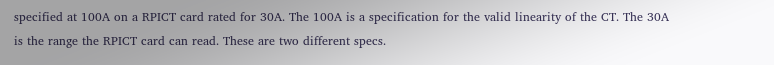specified at 100A on a RPICT card rated for 30A. The 100A is a specification for the valid linearity of the CT. The 30A is the range the RPICT card can read. These are two different specs.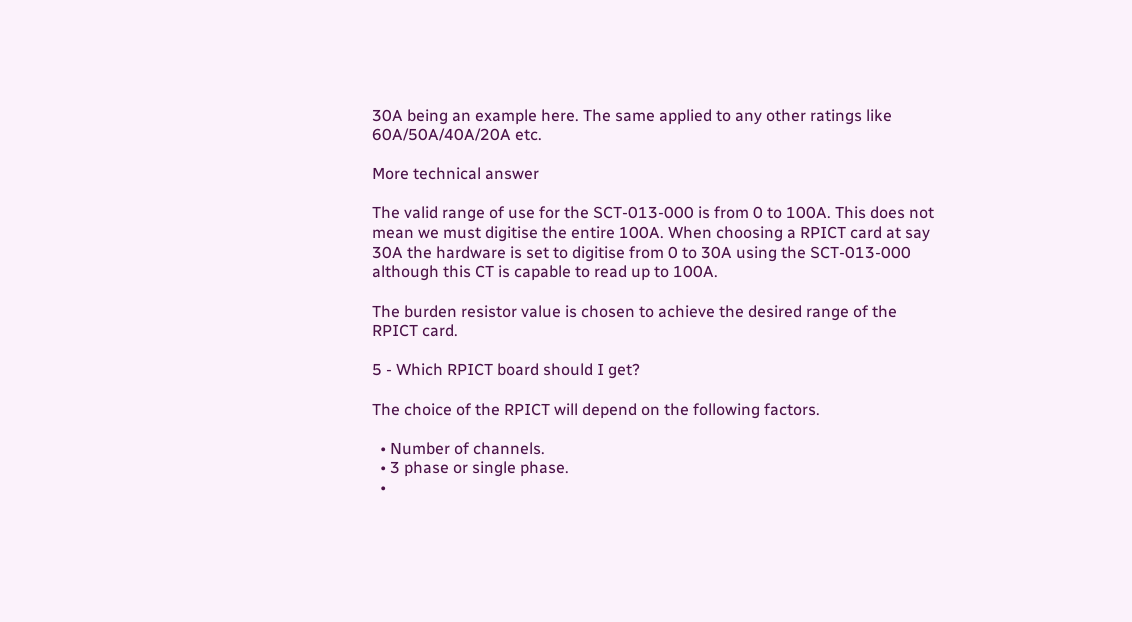30A being an example here. The same applied to any other ratings like 60A/50A/40A/20A etc.

More technical answer

The valid range of use for the SCT-013-000 is from 0 to 100A. This does not mean we must digitise the entire 100A. When choosing a RPICT card at say 30A the hardware is set to digitise from 0 to 30A using the SCT-013-000 although this CT is capable to read up to 100A.

The burden resistor value is chosen to achieve the desired range of the RPICT card.

5 - Which RPICT board should I get?

The choice of the RPICT will depend on the following factors.

  • Number of channels.
  • 3 phase or single phase.
  •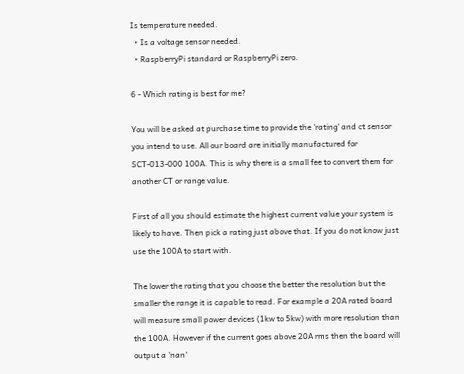Is temperature needed.
  • Is a voltage sensor needed.
  • RaspberryPi standard or RaspberryPi zero.

6 - Which rating is best for me?

You will be asked at purchase time to provide the 'rating' and ct sensor you intend to use. All our board are initially manufactured for SCT-013-000 100A. This is why there is a small fee to convert them for another CT or range value.

First of all you should estimate the highest current value your system is likely to have. Then pick a rating just above that. If you do not know just use the 100A to start with.

The lower the rating that you choose the better the resolution but the smaller the range it is capable to read. For example a 20A rated board will measure small power devices (1kw to 5kw) with more resolution than the 100A. However if the current goes above 20A rms then the board will output a 'nan'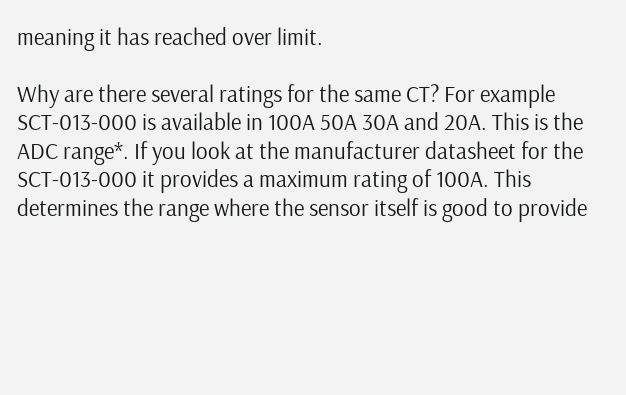meaning it has reached over limit.

Why are there several ratings for the same CT? For example SCT-013-000 is available in 100A 50A 30A and 20A. This is the ADC range*. If you look at the manufacturer datasheet for the SCT-013-000 it provides a maximum rating of 100A. This determines the range where the sensor itself is good to provide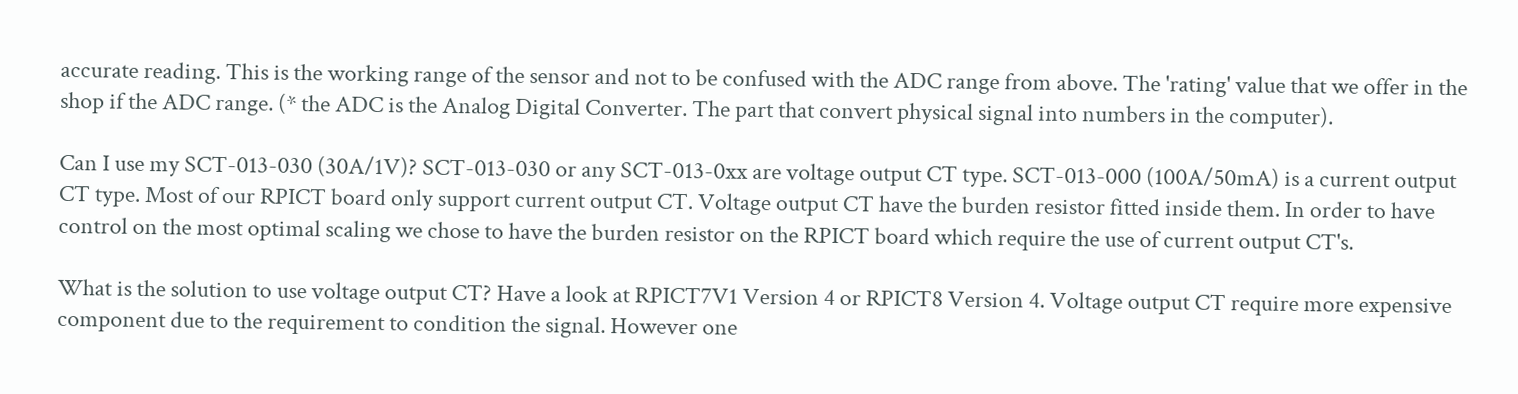accurate reading. This is the working range of the sensor and not to be confused with the ADC range from above. The 'rating' value that we offer in the shop if the ADC range. (* the ADC is the Analog Digital Converter. The part that convert physical signal into numbers in the computer).

Can I use my SCT-013-030 (30A/1V)? SCT-013-030 or any SCT-013-0xx are voltage output CT type. SCT-013-000 (100A/50mA) is a current output CT type. Most of our RPICT board only support current output CT. Voltage output CT have the burden resistor fitted inside them. In order to have control on the most optimal scaling we chose to have the burden resistor on the RPICT board which require the use of current output CT's.

What is the solution to use voltage output CT? Have a look at RPICT7V1 Version 4 or RPICT8 Version 4. Voltage output CT require more expensive component due to the requirement to condition the signal. However one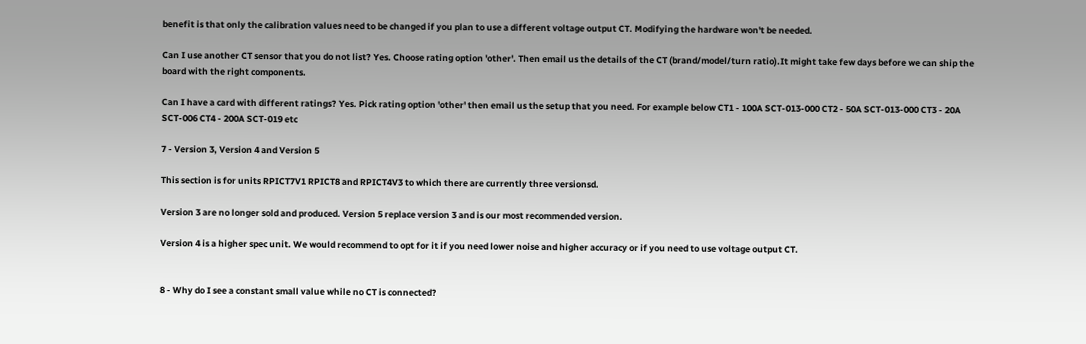benefit is that only the calibration values need to be changed if you plan to use a different voltage output CT. Modifying the hardware won't be needed.

Can I use another CT sensor that you do not list? Yes. Choose rating option 'other'. Then email us the details of the CT (brand/model/turn ratio).It might take few days before we can ship the board with the right components.

Can I have a card with different ratings? Yes. Pick rating option 'other' then email us the setup that you need. For example below CT1 - 100A SCT-013-000 CT2 - 50A SCT-013-000 CT3 - 20A SCT-006 CT4 - 200A SCT-019 etc

7 - Version 3, Version 4 and Version 5

This section is for units RPICT7V1 RPICT8 and RPICT4V3 to which there are currently three versionsd.

Version 3 are no longer sold and produced. Version 5 replace version 3 and is our most recommended version.

Version 4 is a higher spec unit. We would recommend to opt for it if you need lower noise and higher accuracy or if you need to use voltage output CT.


8 - Why do I see a constant small value while no CT is connected?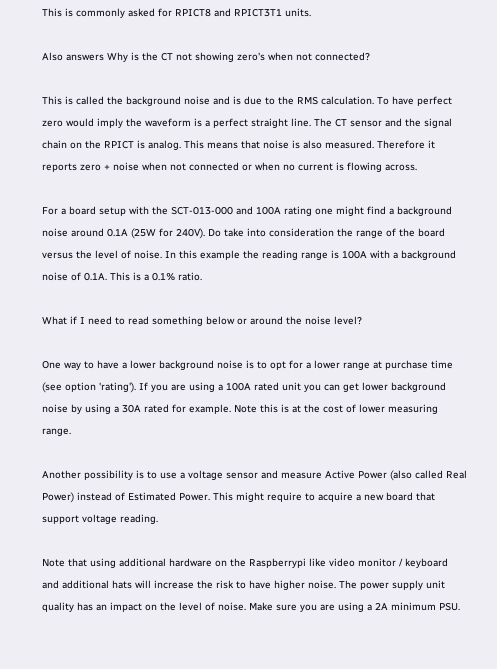This is commonly asked for RPICT8 and RPICT3T1 units.

Also answers Why is the CT not showing zero's when not connected?

This is called the background noise and is due to the RMS calculation. To have perfect zero would imply the waveform is a perfect straight line. The CT sensor and the signal chain on the RPICT is analog. This means that noise is also measured. Therefore it reports zero + noise when not connected or when no current is flowing across.

For a board setup with the SCT-013-000 and 100A rating one might find a background noise around 0.1A (25W for 240V). Do take into consideration the range of the board versus the level of noise. In this example the reading range is 100A with a background noise of 0.1A. This is a 0.1% ratio.

What if I need to read something below or around the noise level?

One way to have a lower background noise is to opt for a lower range at purchase time (see option 'rating'). If you are using a 100A rated unit you can get lower background noise by using a 30A rated for example. Note this is at the cost of lower measuring range.

Another possibility is to use a voltage sensor and measure Active Power (also called Real Power) instead of Estimated Power. This might require to acquire a new board that support voltage reading.

Note that using additional hardware on the Raspberrypi like video monitor / keyboard and additional hats will increase the risk to have higher noise. The power supply unit quality has an impact on the level of noise. Make sure you are using a 2A minimum PSU.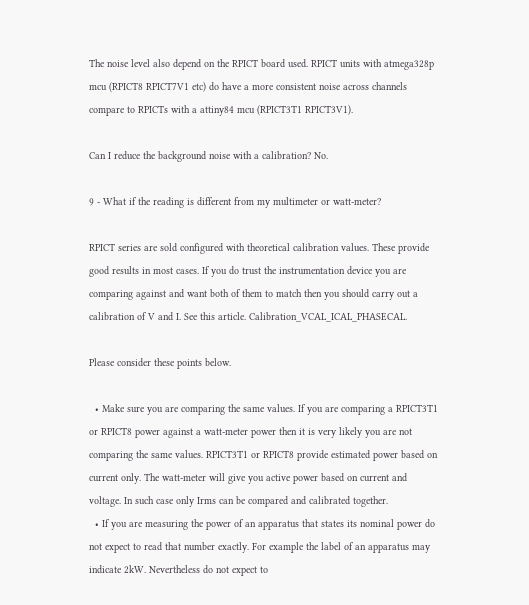The noise level also depend on the RPICT board used. RPICT units with atmega328p mcu (RPICT8 RPICT7V1 etc) do have a more consistent noise across channels compare to RPICTs with a attiny84 mcu (RPICT3T1 RPICT3V1).

Can I reduce the background noise with a calibration? No.

9 - What if the reading is different from my multimeter or watt-meter?

RPICT series are sold configured with theoretical calibration values. These provide good results in most cases. If you do trust the instrumentation device you are comparing against and want both of them to match then you should carry out a calibration of V and I. See this article. Calibration_VCAL_ICAL_PHASECAL.

Please consider these points below.

  • Make sure you are comparing the same values. If you are comparing a RPICT3T1 or RPICT8 power against a watt-meter power then it is very likely you are not comparing the same values. RPICT3T1 or RPICT8 provide estimated power based on current only. The watt-meter will give you active power based on current and voltage. In such case only Irms can be compared and calibrated together.
  • If you are measuring the power of an apparatus that states its nominal power do not expect to read that number exactly. For example the label of an apparatus may indicate 2kW. Nevertheless do not expect to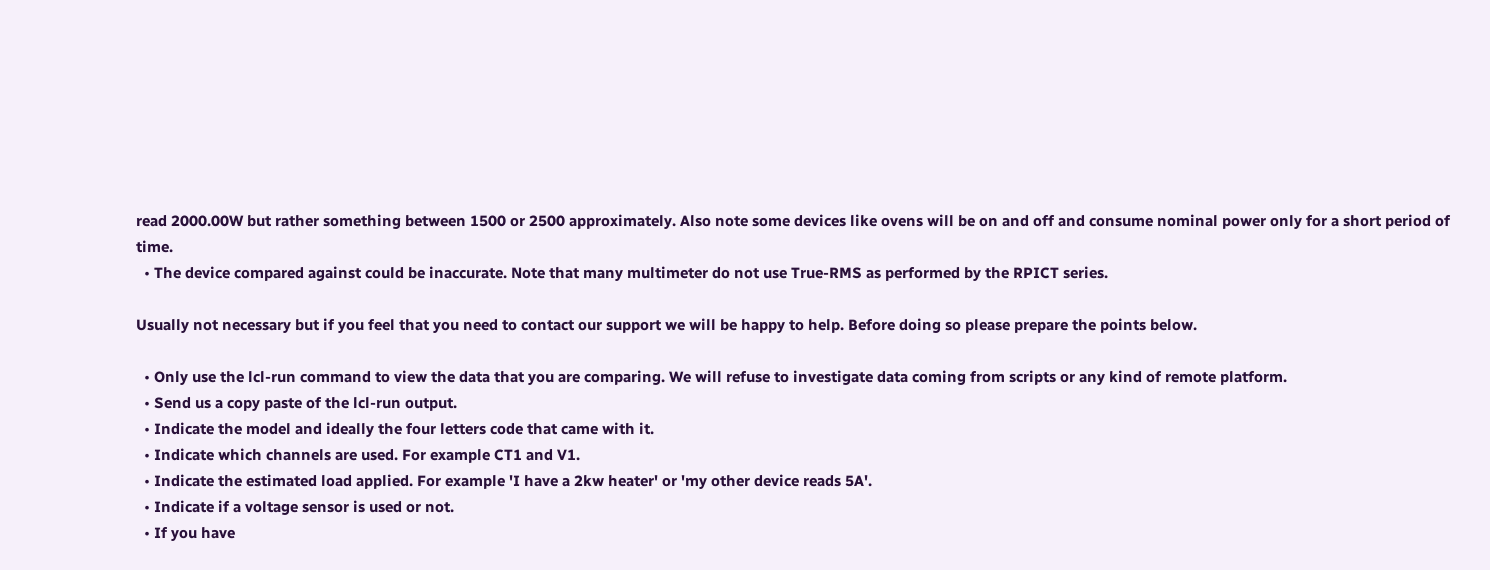read 2000.00W but rather something between 1500 or 2500 approximately. Also note some devices like ovens will be on and off and consume nominal power only for a short period of time.
  • The device compared against could be inaccurate. Note that many multimeter do not use True-RMS as performed by the RPICT series.

Usually not necessary but if you feel that you need to contact our support we will be happy to help. Before doing so please prepare the points below.

  • Only use the lcl-run command to view the data that you are comparing. We will refuse to investigate data coming from scripts or any kind of remote platform.
  • Send us a copy paste of the lcl-run output.
  • Indicate the model and ideally the four letters code that came with it.
  • Indicate which channels are used. For example CT1 and V1.
  • Indicate the estimated load applied. For example 'I have a 2kw heater' or 'my other device reads 5A'.
  • Indicate if a voltage sensor is used or not.
  • If you have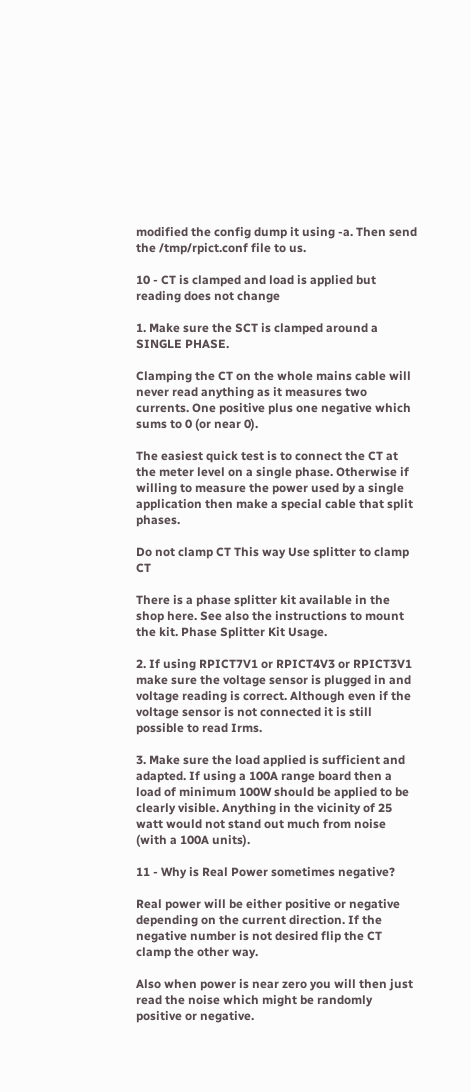modified the config dump it using -a. Then send the /tmp/rpict.conf file to us.

10 - CT is clamped and load is applied but reading does not change

1. Make sure the SCT is clamped around a SINGLE PHASE.

Clamping the CT on the whole mains cable will never read anything as it measures two currents. One positive plus one negative which sums to 0 (or near 0).

The easiest quick test is to connect the CT at the meter level on a single phase. Otherwise if willing to measure the power used by a single application then make a special cable that split phases.

Do not clamp CT This way Use splitter to clamp CT

There is a phase splitter kit available in the shop here. See also the instructions to mount the kit. Phase Splitter Kit Usage.

2. If using RPICT7V1 or RPICT4V3 or RPICT3V1 make sure the voltage sensor is plugged in and voltage reading is correct. Although even if the voltage sensor is not connected it is still possible to read Irms.

3. Make sure the load applied is sufficient and adapted. If using a 100A range board then a load of minimum 100W should be applied to be clearly visible. Anything in the vicinity of 25 watt would not stand out much from noise (with a 100A units).

11 - Why is Real Power sometimes negative?

Real power will be either positive or negative depending on the current direction. If the negative number is not desired flip the CT clamp the other way.

Also when power is near zero you will then just read the noise which might be randomly positive or negative.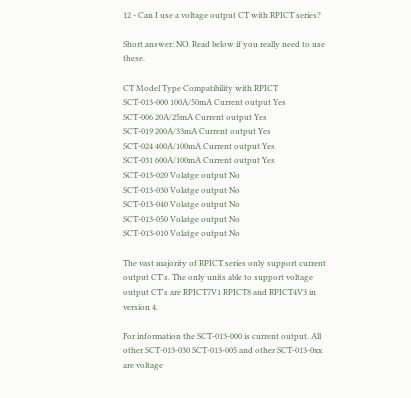12 - Can I use a voltage output CT with RPICT series?

Short answer: NO. Read below if you really need to use these.

CT Model Type Compatibility with RPICT
SCT-013-000 100A/50mA Current output Yes
SCT-006 20A/25mA Current output Yes
SCT-019 200A/33mA Current output Yes
SCT-024 400A/100mA Current output Yes
SCT-031 600A/100mA Current output Yes
SCT-013-020 Volatge output No
SCT-013-030 Volatge output No
SCT-013-040 Volatge output No
SCT-013-050 Volatge output No
SCT-013-010 Volatge output No

The vast majority of RPICT series only support current output CT's. The only units able to support voltage output CT's are RPICT7V1 RPICT8 and RPICT4V3 in version 4.

For information the SCT-013-000 is current output. All other SCT-013-030 SCT-013-005 and other SCT-013-0xx are voltage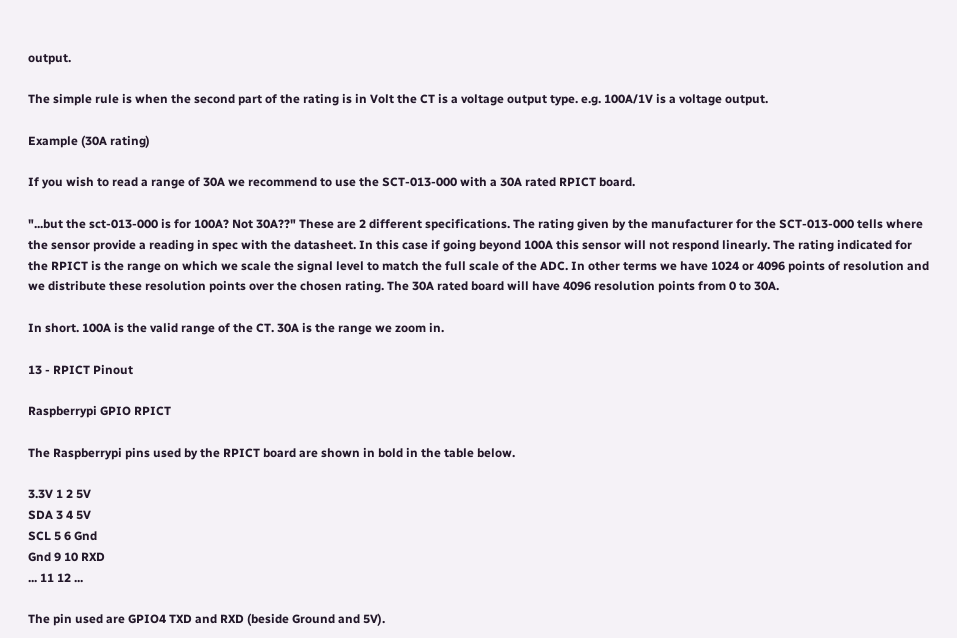output.

The simple rule is when the second part of the rating is in Volt the CT is a voltage output type. e.g. 100A/1V is a voltage output.

Example (30A rating)

If you wish to read a range of 30A we recommend to use the SCT-013-000 with a 30A rated RPICT board.

"...but the sct-013-000 is for 100A? Not 30A??" These are 2 different specifications. The rating given by the manufacturer for the SCT-013-000 tells where the sensor provide a reading in spec with the datasheet. In this case if going beyond 100A this sensor will not respond linearly. The rating indicated for the RPICT is the range on which we scale the signal level to match the full scale of the ADC. In other terms we have 1024 or 4096 points of resolution and we distribute these resolution points over the chosen rating. The 30A rated board will have 4096 resolution points from 0 to 30A.

In short. 100A is the valid range of the CT. 30A is the range we zoom in.

13 - RPICT Pinout

Raspberrypi GPIO RPICT

The Raspberrypi pins used by the RPICT board are shown in bold in the table below.

3.3V 1 2 5V
SDA 3 4 5V
SCL 5 6 Gnd
Gnd 9 10 RXD
... 11 12 ...

The pin used are GPIO4 TXD and RXD (beside Ground and 5V).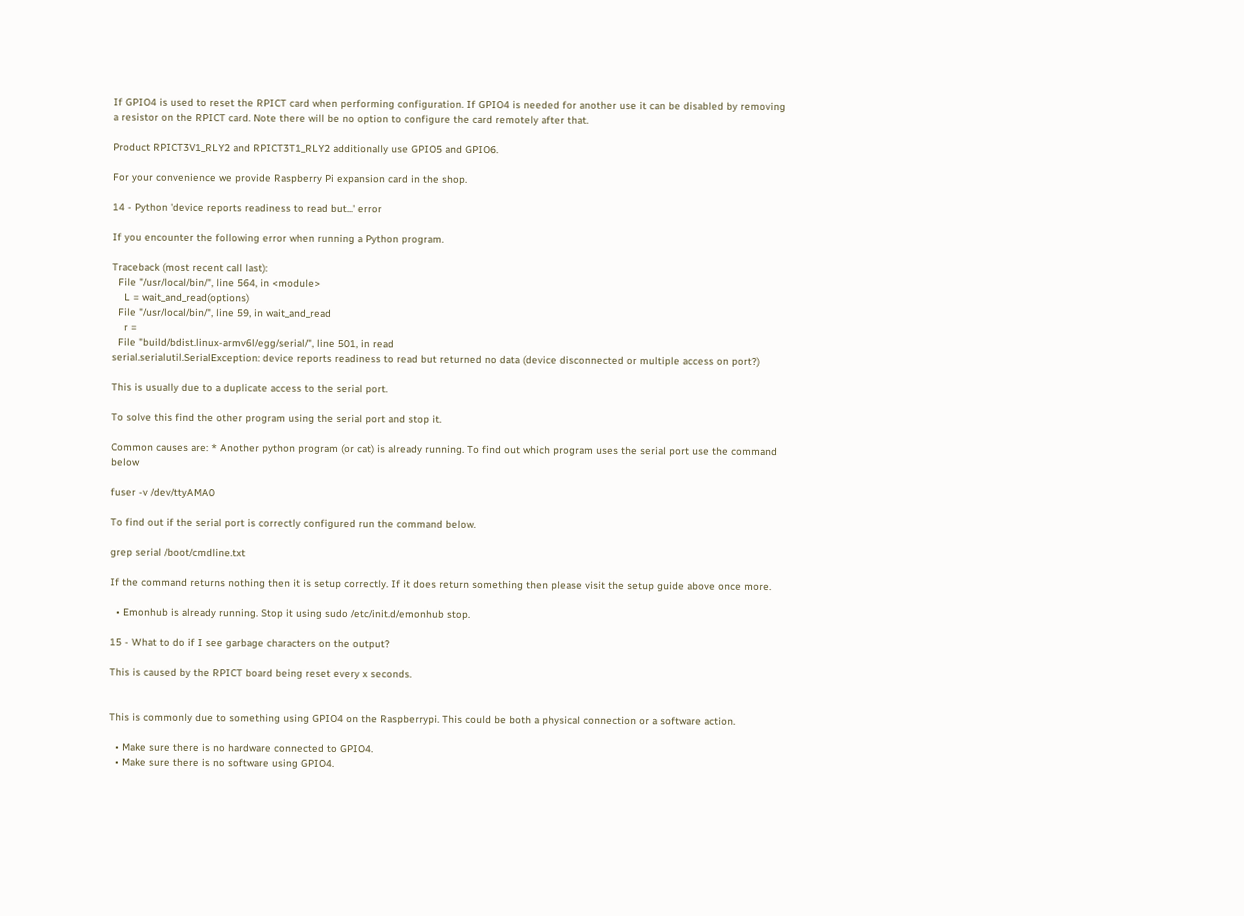If GPIO4 is used to reset the RPICT card when performing configuration. If GPIO4 is needed for another use it can be disabled by removing a resistor on the RPICT card. Note there will be no option to configure the card remotely after that.

Product RPICT3V1_RLY2 and RPICT3T1_RLY2 additionally use GPIO5 and GPIO6.

For your convenience we provide Raspberry Pi expansion card in the shop.

14 - Python 'device reports readiness to read but...' error

If you encounter the following error when running a Python program.

Traceback (most recent call last):
  File "/usr/local/bin/", line 564, in <module>
    L = wait_and_read(options)
  File "/usr/local/bin/", line 59, in wait_and_read
    r =
  File "build/bdist.linux-armv6l/egg/serial/", line 501, in read
serial.serialutil.SerialException: device reports readiness to read but returned no data (device disconnected or multiple access on port?)

This is usually due to a duplicate access to the serial port.

To solve this find the other program using the serial port and stop it.

Common causes are: * Another python program (or cat) is already running. To find out which program uses the serial port use the command below

fuser -v /dev/ttyAMA0

To find out if the serial port is correctly configured run the command below.

grep serial /boot/cmdline.txt

If the command returns nothing then it is setup correctly. If it does return something then please visit the setup guide above once more.

  • Emonhub is already running. Stop it using sudo /etc/init.d/emonhub stop.

15 - What to do if I see garbage characters on the output?

This is caused by the RPICT board being reset every x seconds.


This is commonly due to something using GPIO4 on the Raspberrypi. This could be both a physical connection or a software action.

  • Make sure there is no hardware connected to GPIO4.
  • Make sure there is no software using GPIO4.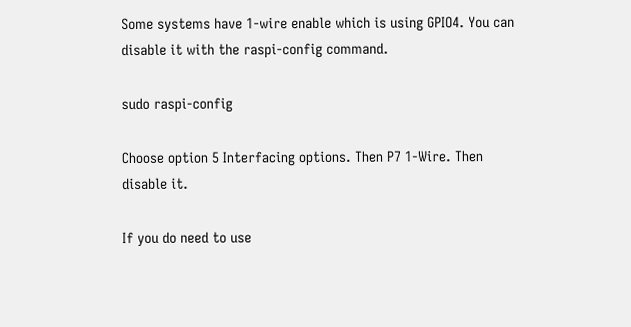Some systems have 1-wire enable which is using GPIO4. You can disable it with the raspi-config command.

sudo raspi-config

Choose option 5 Interfacing options. Then P7 1-Wire. Then disable it.

If you do need to use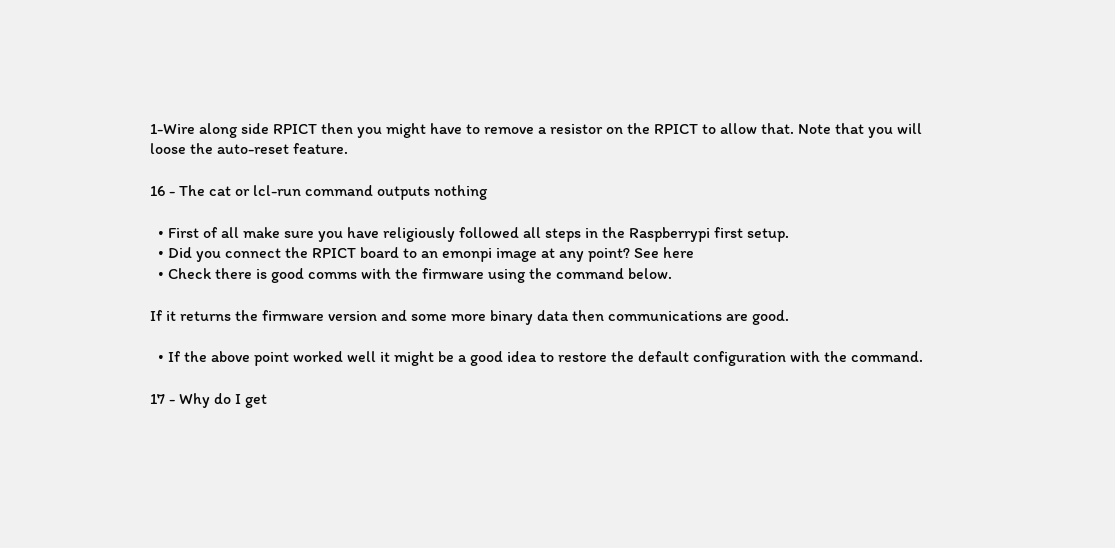1-Wire along side RPICT then you might have to remove a resistor on the RPICT to allow that. Note that you will loose the auto-reset feature.

16 - The cat or lcl-run command outputs nothing

  • First of all make sure you have religiously followed all steps in the Raspberrypi first setup.
  • Did you connect the RPICT board to an emonpi image at any point? See here
  • Check there is good comms with the firmware using the command below.

If it returns the firmware version and some more binary data then communications are good.

  • If the above point worked well it might be a good idea to restore the default configuration with the command.

17 - Why do I get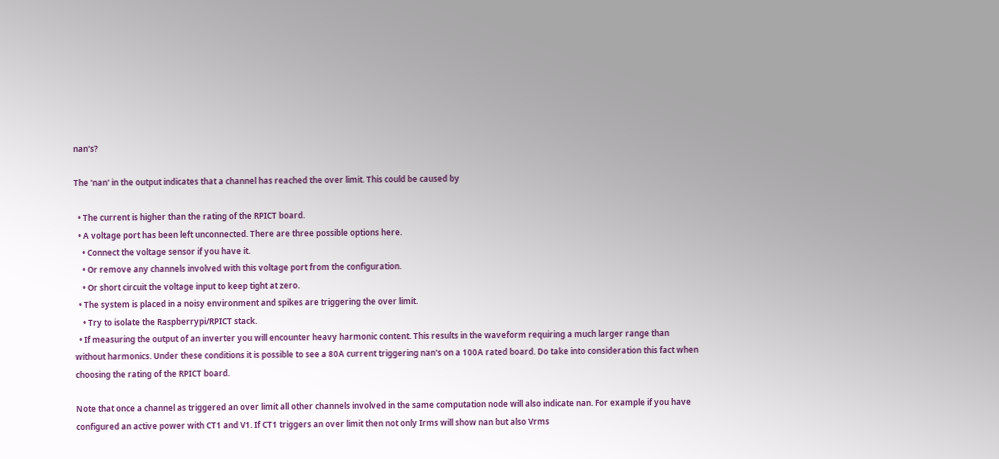nan's?

The 'nan' in the output indicates that a channel has reached the over limit. This could be caused by

  • The current is higher than the rating of the RPICT board.
  • A voltage port has been left unconnected. There are three possible options here.
    • Connect the voltage sensor if you have it.
    • Or remove any channels involved with this voltage port from the configuration.
    • Or short circuit the voltage input to keep tight at zero.
  • The system is placed in a noisy environment and spikes are triggering the over limit.
    • Try to isolate the Raspberrypi/RPICT stack.
  • If measuring the output of an inverter you will encounter heavy harmonic content. This results in the waveform requiring a much larger range than without harmonics. Under these conditions it is possible to see a 80A current triggering nan's on a 100A rated board. Do take into consideration this fact when choosing the rating of the RPICT board.

Note that once a channel as triggered an over limit all other channels involved in the same computation node will also indicate nan. For example if you have configured an active power with CT1 and V1. If CT1 triggers an over limit then not only Irms will show nan but also Vrms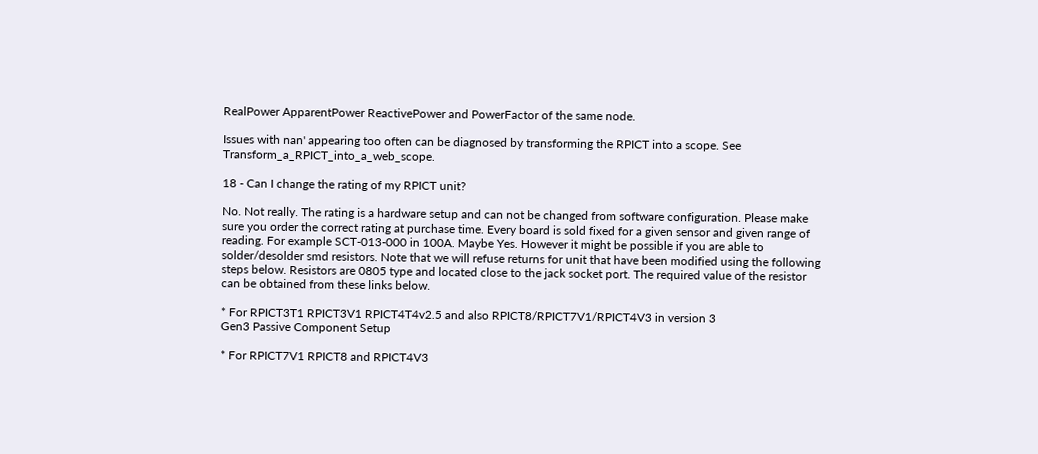RealPower ApparentPower ReactivePower and PowerFactor of the same node.

Issues with nan' appearing too often can be diagnosed by transforming the RPICT into a scope. See Transform_a_RPICT_into_a_web_scope.

18 - Can I change the rating of my RPICT unit?

No. Not really. The rating is a hardware setup and can not be changed from software configuration. Please make sure you order the correct rating at purchase time. Every board is sold fixed for a given sensor and given range of reading. For example SCT-013-000 in 100A. Maybe Yes. However it might be possible if you are able to solder/desolder smd resistors. Note that we will refuse returns for unit that have been modified using the following steps below. Resistors are 0805 type and located close to the jack socket port. The required value of the resistor can be obtained from these links below.

* For RPICT3T1 RPICT3V1 RPICT4T4v2.5 and also RPICT8/RPICT7V1/RPICT4V3 in version 3
Gen3 Passive Component Setup

* For RPICT7V1 RPICT8 and RPICT4V3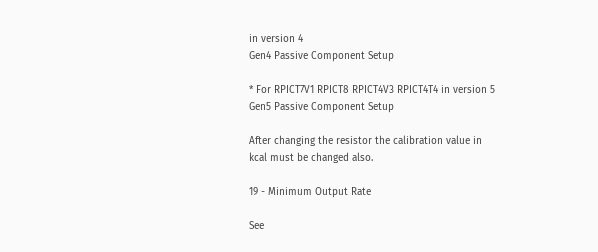in version 4
Gen4 Passive Component Setup

* For RPICT7V1 RPICT8 RPICT4V3 RPICT4T4 in version 5
Gen5 Passive Component Setup

After changing the resistor the calibration value in kcal must be changed also.

19 - Minimum Output Rate

See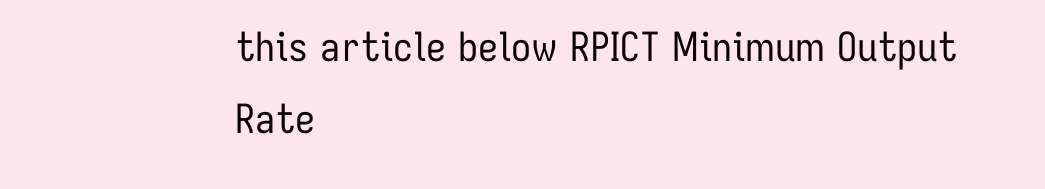this article below RPICT Minimum Output Rate